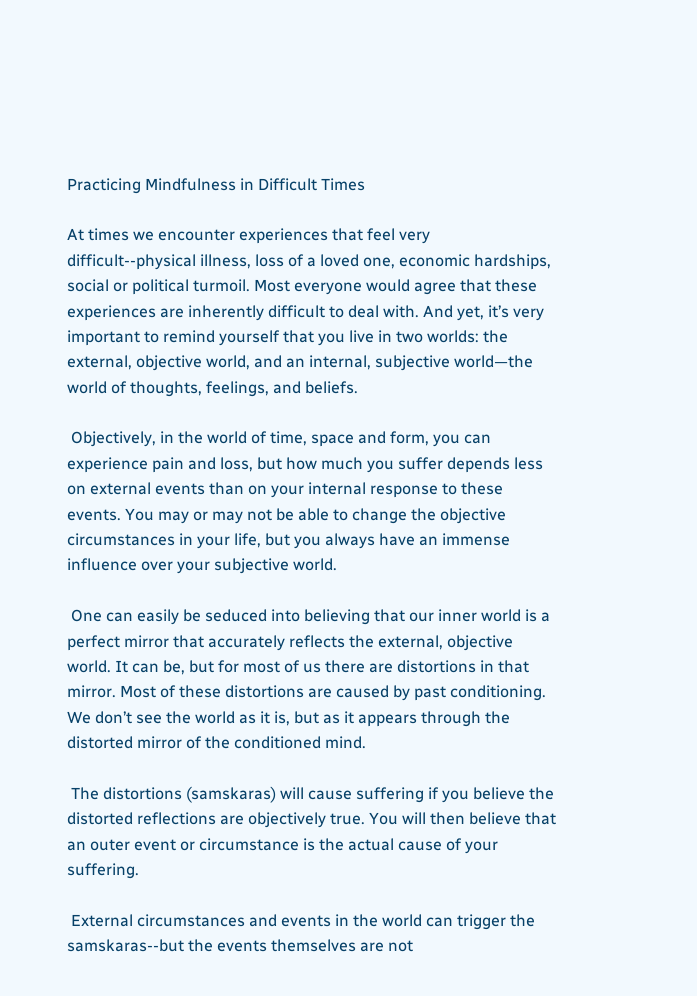Practicing Mindfulness in Difficult Times

At times we encounter experiences that feel very difficult--physical illness, loss of a loved one, economic hardships, social or political turmoil. Most everyone would agree that these experiences are inherently difficult to deal with. And yet, it’s very important to remind yourself that you live in two worlds: the external, objective world, and an internal, subjective world—the world of thoughts, feelings, and beliefs.

 Objectively, in the world of time, space and form, you can experience pain and loss, but how much you suffer depends less on external events than on your internal response to these events. You may or may not be able to change the objective circumstances in your life, but you always have an immense influence over your subjective world.

 One can easily be seduced into believing that our inner world is a perfect mirror that accurately reflects the external, objective world. It can be, but for most of us there are distortions in that mirror. Most of these distortions are caused by past conditioning. We don’t see the world as it is, but as it appears through the distorted mirror of the conditioned mind.

 The distortions (samskaras) will cause suffering if you believe the distorted reflections are objectively true. You will then believe that an outer event or circumstance is the actual cause of your suffering.

 External circumstances and events in the world can trigger the samskaras--but the events themselves are not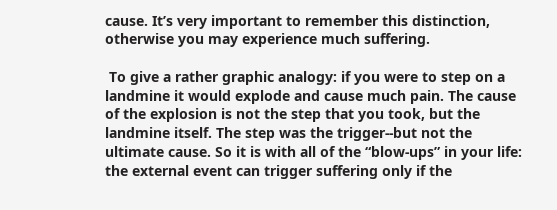cause. It’s very important to remember this distinction, otherwise you may experience much suffering.

 To give a rather graphic analogy: if you were to step on a landmine it would explode and cause much pain. The cause of the explosion is not the step that you took, but the landmine itself. The step was the trigger--but not the ultimate cause. So it is with all of the “blow-ups” in your life: the external event can trigger suffering only if the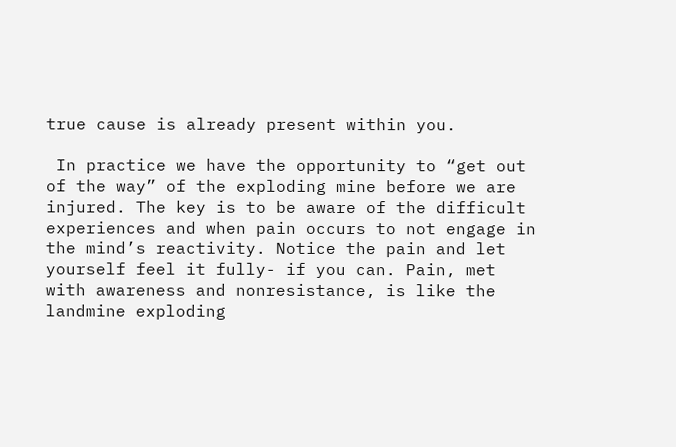true cause is already present within you.

 In practice we have the opportunity to “get out of the way” of the exploding mine before we are injured. The key is to be aware of the difficult experiences and when pain occurs to not engage in the mind’s reactivity. Notice the pain and let yourself feel it fully- if you can. Pain, met with awareness and nonresistance, is like the landmine exploding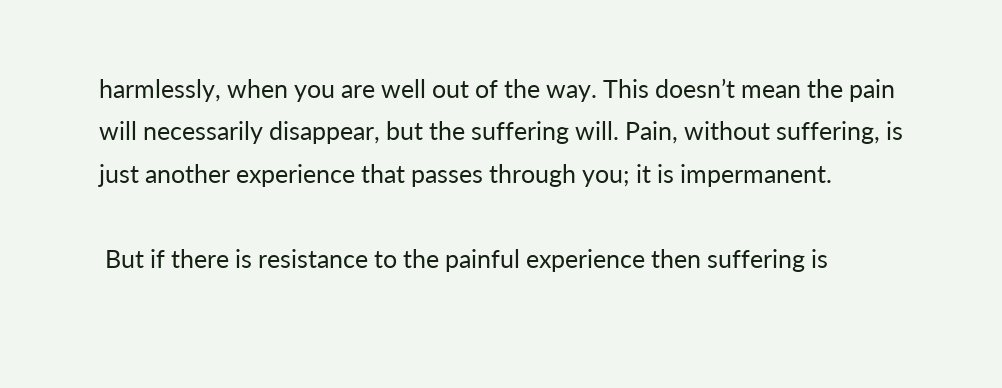harmlessly, when you are well out of the way. This doesn’t mean the pain will necessarily disappear, but the suffering will. Pain, without suffering, is just another experience that passes through you; it is impermanent.

 But if there is resistance to the painful experience then suffering is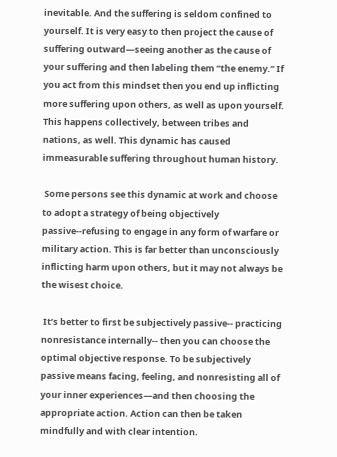inevitable. And the suffering is seldom confined to yourself. It is very easy to then project the cause of suffering outward—seeing another as the cause of your suffering and then labeling them “the enemy.” If you act from this mindset then you end up inflicting more suffering upon others, as well as upon yourself. This happens collectively, between tribes and nations, as well. This dynamic has caused immeasurable suffering throughout human history.

 Some persons see this dynamic at work and choose to adopt a strategy of being objectively passive--refusing to engage in any form of warfare or military action. This is far better than unconsciously inflicting harm upon others, but it may not always be the wisest choice.

 It’s better to first be subjectively passive-- practicing nonresistance internally-- then you can choose the optimal objective response. To be subjectively passive means facing, feeling, and nonresisting all of your inner experiences—and then choosing the appropriate action. Action can then be taken mindfully and with clear intention.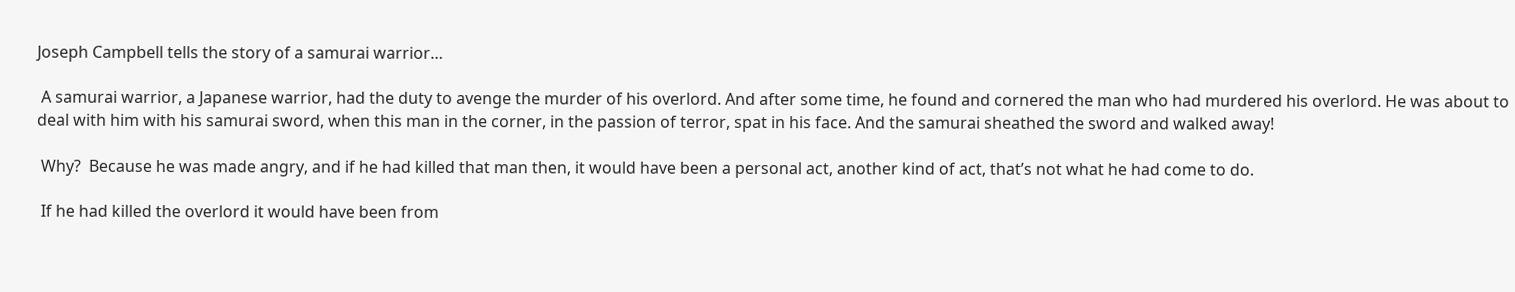Joseph Campbell tells the story of a samurai warrior…

 A samurai warrior, a Japanese warrior, had the duty to avenge the murder of his overlord. And after some time, he found and cornered the man who had murdered his overlord. He was about to deal with him with his samurai sword, when this man in the corner, in the passion of terror, spat in his face. And the samurai sheathed the sword and walked away!

 Why?  Because he was made angry, and if he had killed that man then, it would have been a personal act, another kind of act, that’s not what he had come to do.

 If he had killed the overlord it would have been from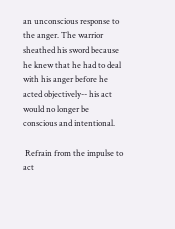an unconscious response to the anger. The warrior sheathed his sword because he knew that he had to deal with his anger before he acted objectively-- his act would no longer be conscious and intentional.

 Refrain from the impulse to act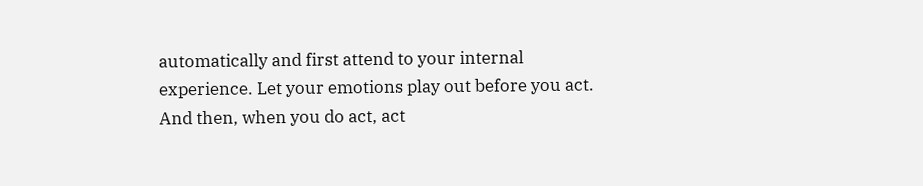automatically and first attend to your internal experience. Let your emotions play out before you act. And then, when you do act, act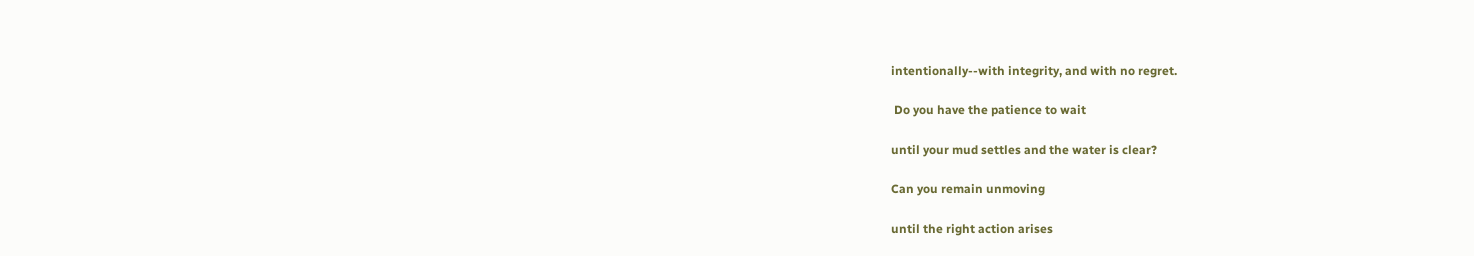intentionally--with integrity, and with no regret.

 Do you have the patience to wait

until your mud settles and the water is clear?

Can you remain unmoving

until the right action arises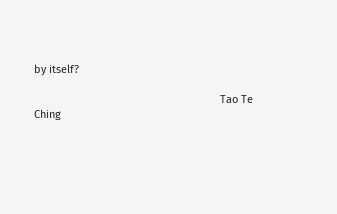by itself?

                                                              Tao Te Ching